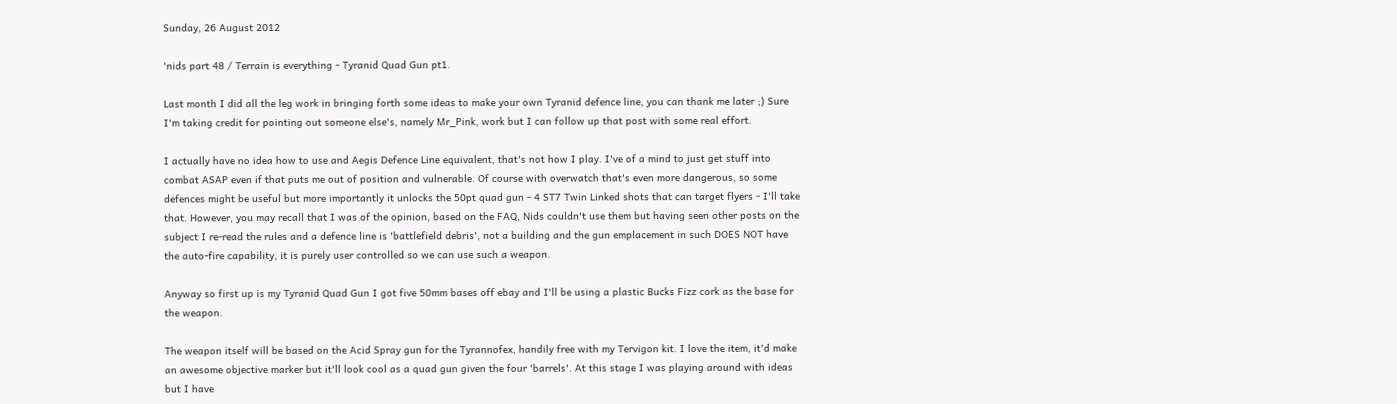Sunday, 26 August 2012

'nids part 48 / Terrain is everything - Tyranid Quad Gun pt1.

Last month I did all the leg work in bringing forth some ideas to make your own Tyranid defence line, you can thank me later ;) Sure I'm taking credit for pointing out someone else's, namely Mr_Pink, work but I can follow up that post with some real effort.

I actually have no idea how to use and Aegis Defence Line equivalent, that's not how I play. I've of a mind to just get stuff into combat ASAP even if that puts me out of position and vulnerable. Of course with overwatch that's even more dangerous, so some defences might be useful but more importantly it unlocks the 50pt quad gun - 4 ST7 Twin Linked shots that can target flyers - I'll take that. However, you may recall that I was of the opinion, based on the FAQ, Nids couldn't use them but having seen other posts on the subject I re-read the rules and a defence line is 'battlefield debris', not a building and the gun emplacement in such DOES NOT have the auto-fire capability, it is purely user controlled so we can use such a weapon.

Anyway so first up is my Tyranid Quad Gun I got five 50mm bases off ebay and I'll be using a plastic Bucks Fizz cork as the base for the weapon.

The weapon itself will be based on the Acid Spray gun for the Tyrannofex, handily free with my Tervigon kit. I love the item, it'd make an awesome objective marker but it'll look cool as a quad gun given the four 'barrels'. At this stage I was playing around with ideas but I have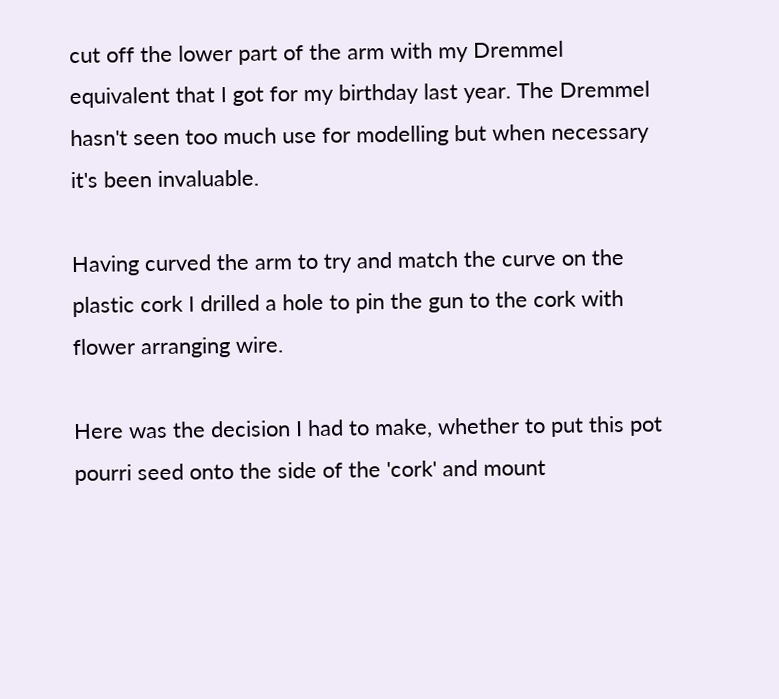cut off the lower part of the arm with my Dremmel equivalent that I got for my birthday last year. The Dremmel hasn't seen too much use for modelling but when necessary it's been invaluable.

Having curved the arm to try and match the curve on the plastic cork I drilled a hole to pin the gun to the cork with flower arranging wire.

Here was the decision I had to make, whether to put this pot pourri seed onto the side of the 'cork' and mount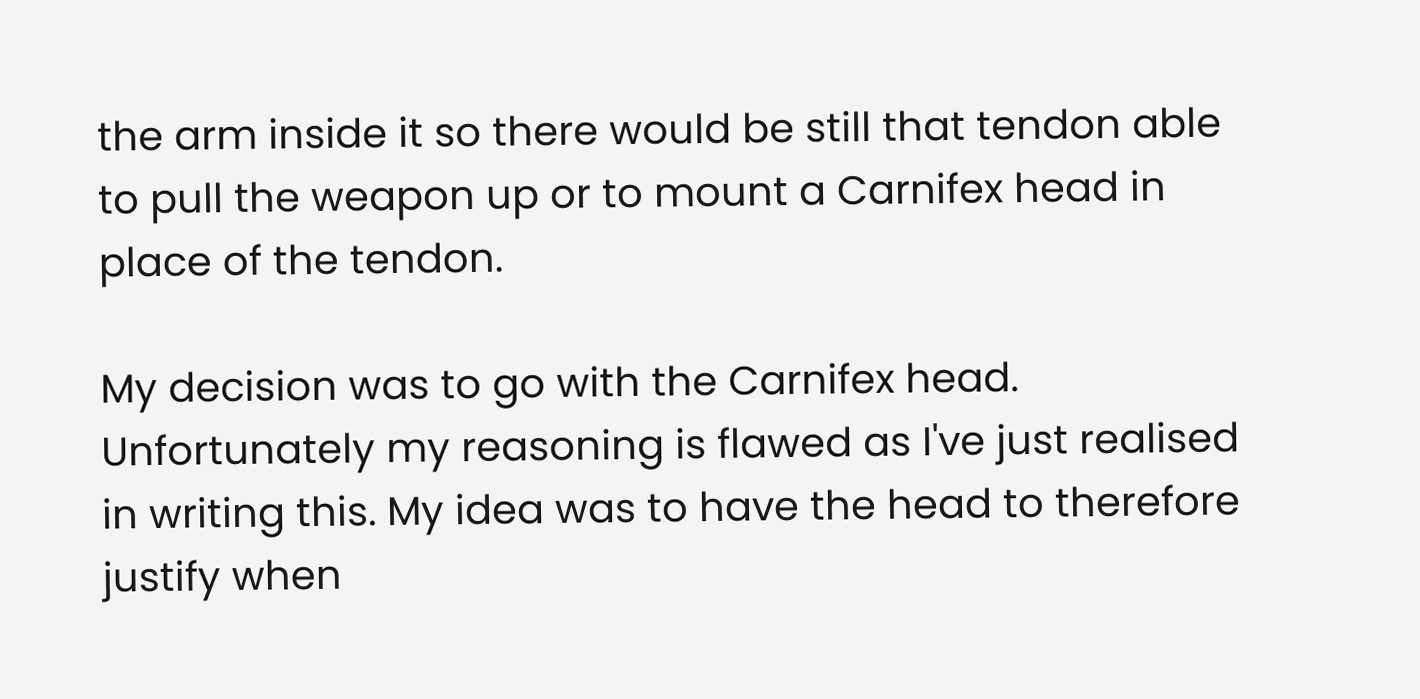the arm inside it so there would be still that tendon able to pull the weapon up or to mount a Carnifex head in place of the tendon.

My decision was to go with the Carnifex head. Unfortunately my reasoning is flawed as I've just realised in writing this. My idea was to have the head to therefore justify when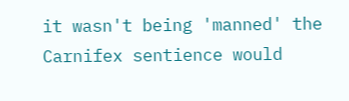it wasn't being 'manned' the Carnifex sentience would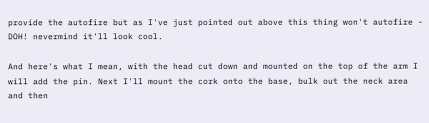provide the autofire but as I've just pointed out above this thing won't autofire - DOH! nevermind it'll look cool.

And here's what I mean, with the head cut down and mounted on the top of the arm I will add the pin. Next I'll mount the cork onto the base, bulk out the neck area and then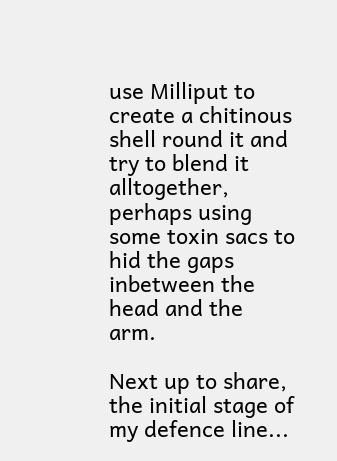use Milliput to create a chitinous shell round it and try to blend it alltogether, perhaps using some toxin sacs to hid the gaps inbetween the head and the arm.

Next up to share, the initial stage of my defence line...